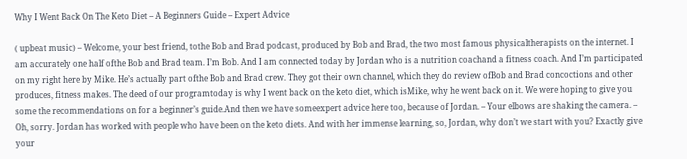Why I Went Back On The Keto Diet – A Beginners Guide – Expert Advice

( upbeat music) – Welcome, your best friend, tothe Bob and Brad podcast, produced by Bob and Brad, the two most famous physicaltherapists on the internet. I am accurately one half ofthe Bob and Brad team. I’m Bob. And I am connected today by Jordan who is a nutrition coachand a fitness coach. And I’m participated on my right here by Mike. He’s actually part ofthe Bob and Brad crew. They got their own channel, which they do review ofBob and Brad concoctions and other produces, fitness makes. The deed of our programtoday is why I went back on the keto diet, which isMike, why he went back on it. We were hoping to give you some the recommendations on for a beginner’s guide.And then we have someexpert advice here too, because of Jordan. – Your elbows are shaking the camera. – Oh, sorry. Jordan has worked with people who have been on the keto diets. And with her immense learning, so, Jordan, why don’t we start with you? Exactly give your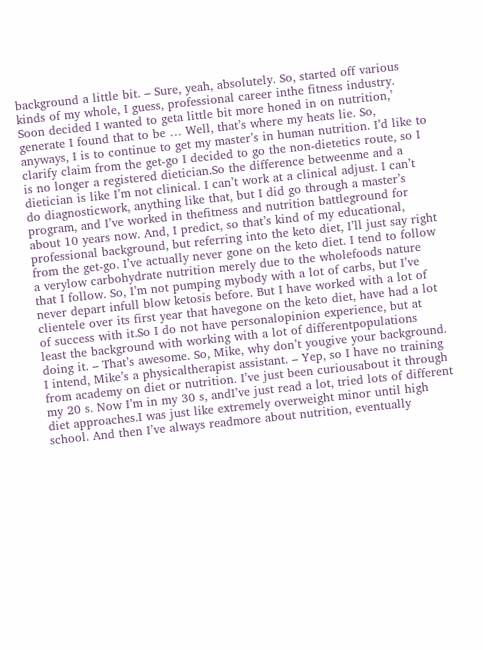background a little bit. – Sure, yeah, absolutely. So, started off various kinds of my whole, I guess, professional career inthe fitness industry. Soon decided I wanted to geta little bit more honed in on nutrition,’ generate I found that to be … Well, that’s where my heats lie. So, anyways, I is to continue to get my master’s in human nutrition. I’d like to clarify claim from the get-go I decided to go the non-dietetics route, so I is no longer a registered dietician.So the difference betweenme and a dietician is like I’m not clinical. I can’t work at a clinical adjust. I can’t do diagnosticwork, anything like that, but I did go through a master’s program, and I’ve worked in thefitness and nutrition battleground for about 10 years now. And, I predict, so that’s kind of my educational, professional background, but referring into the keto diet, I’ll just say right from the get-go. I’ve actually never gone on the keto diet. I tend to follow a verylow carbohydrate nutrition merely due to the wholefoods nature that I follow. So, I’m not pumping mybody with a lot of carbs, but I’ve never depart infull blow ketosis before. But I have worked with a lot of clientele over its first year that havegone on the keto diet, have had a lot of success with it.So I do not have personalopinion experience, but at least the background with working with a lot of differentpopulations doing it. – That’s awesome. So, Mike, why don’t yougive your background. I intend, Mike’s a physicaltherapist assistant. – Yep, so I have no training from academy on diet or nutrition. I’ve just been curiousabout it through my 20 s. Now I’m in my 30 s, andI’ve just read a lot, tried lots of different diet approaches.I was just like extremely overweight minor until high school. And then I’ve always readmore about nutrition, eventually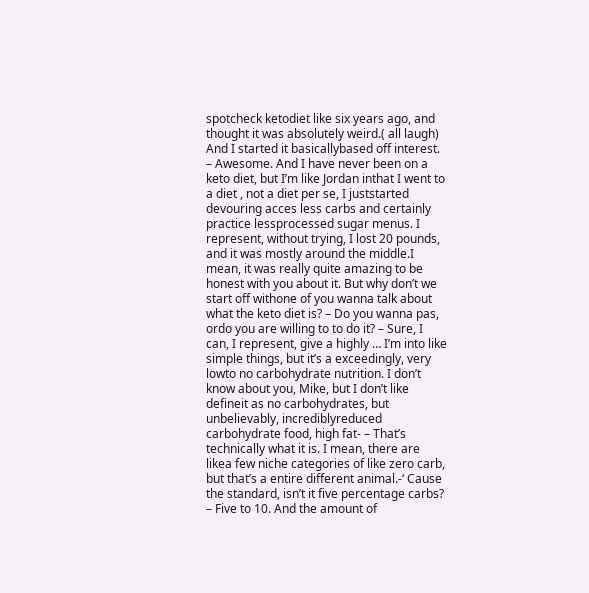spotcheck ketodiet like six years ago, and thought it was absolutely weird.( all laugh) And I started it basicallybased off interest. – Awesome. And I have never been on a keto diet, but I’m like Jordan inthat I went to a diet , not a diet per se, I juststarted devouring acces less carbs and certainly practice lessprocessed sugar menus. I represent, without trying, I lost 20 pounds, and it was mostly around the middle.I mean, it was really quite amazing to be honest with you about it. But why don’t we start off withone of you wanna talk about what the keto diet is? – Do you wanna pas, ordo you are willing to to do it? – Sure, I can, I represent, give a highly … I’m into like simple things, but it’s a exceedingly, very lowto no carbohydrate nutrition. I don’t know about you, Mike, but I don’t like defineit as no carbohydrates, but unbelievably, incrediblyreduced carbohydrate food, high fat- – That’s technically what it is. I mean, there are likea few niche categories of like zero carb, but that’s a entire different animal.-‘ Cause the standard, isn’t it five percentage carbs? – Five to 10. And the amount of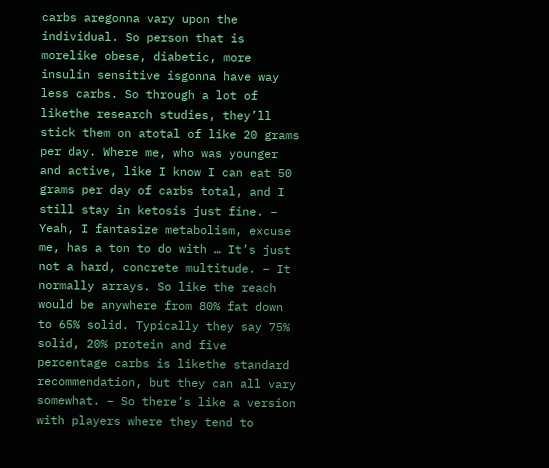carbs aregonna vary upon the individual. So person that is morelike obese, diabetic, more insulin sensitive isgonna have way less carbs. So through a lot of likethe research studies, they’ll stick them on atotal of like 20 grams per day. Where me, who was younger and active, like I know I can eat 50 grams per day of carbs total, and I still stay in ketosis just fine. – Yeah, I fantasize metabolism, excuse me, has a ton to do with … It’s just not a hard, concrete multitude. – It normally arrays. So like the reach would be anywhere from 80% fat down to 65% solid. Typically they say 75% solid, 20% protein and five percentage carbs is likethe standard recommendation, but they can all vary somewhat. – So there’s like a version with players where they tend to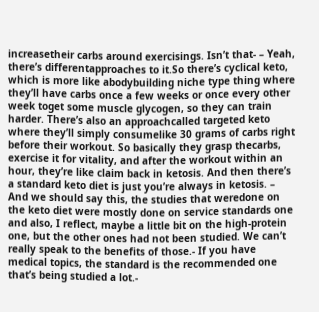increasetheir carbs around exercisings. Isn’t that- – Yeah, there’s differentapproaches to it.So there’s cyclical keto, which is more like abodybuilding niche type thing where they’ll have carbs once a few weeks or once every other week toget some muscle glycogen, so they can train harder. There’s also an approachcalled targeted keto where they’ll simply consumelike 30 grams of carbs right before their workout. So basically they grasp thecarbs, exercise it for vitality, and after the workout within an hour, they’re like claim back in ketosis. And then there’s a standard keto diet is just you’re always in ketosis. – And we should say this, the studies that weredone on the keto diet were mostly done on service standards one and also, I reflect, maybe a little bit on the high-protein one, but the other ones had not been studied. We can’t really speak to the benefits of those.- If you have medical topics, the standard is the recommended one that’s being studied a lot.-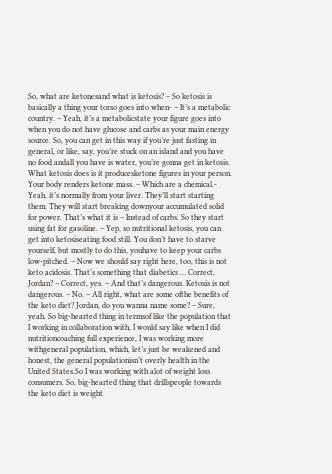So, what are ketonesand what is ketosis? – So ketosis is basically a thing your torso goes into when- – It’s a metabolic country. – Yeah, it’s a metabolicstate your figure goes into when you do not have glucose and carbs as your main energy source. So, you can get in this way if you’re just fasting in general, or like, say, you’re stuck on an island and you have no food andall you have is water, you’re gonna get in ketosis. What ketosis does is it producesketone figures in your person. Your body renders ketone mass. – Which are a chemical.- Yeah, it’s normally from your liver. They’ll start starting them. They will start breaking downyour accumulated solid for power. That’s what it is – Instead of carbs. So they start using fat for gasoline. – Yep, so nutritional ketosis, you can get into ketosiseating food still. You don’t have to starve yourself, but mostly to do this, youhave to keep your carbs low-pitched. – Now we should say right here, too, this is not keto acidosis. That’s something that diabetics … Correct, Jordan? – Correct, yes. – And that’s dangerous. Ketosis is not dangerous. – No. – All right, what are some ofthe benefits of the keto diet? Jordan, do you wanna name some? – Sure, yeah. So big-hearted thing in termsof like the population that I working in collaboration with, I would say like when I did nutritioncoaching full experience, I was working more withgeneral population, which, let’s just be weakened and honest, the general populationisn’t overly health in the United States.So I was working with alot of weight loss consumers. So, big-hearted thing that drillspeople towards the keto diet is weight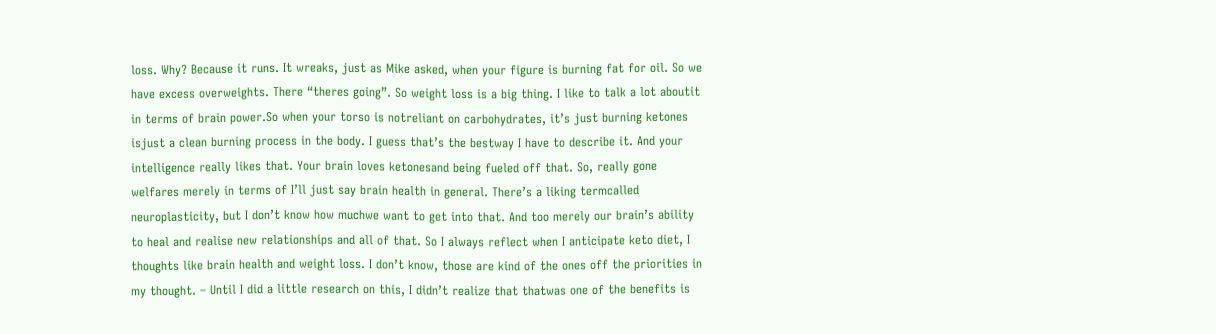loss. Why? Because it runs. It wreaks, just as Mike asked, when your figure is burning fat for oil. So we have excess overweights. There “theres going”. So weight loss is a big thing. I like to talk a lot aboutit in terms of brain power.So when your torso is notreliant on carbohydrates, it’s just burning ketones isjust a clean burning process in the body. I guess that’s the bestway I have to describe it. And your intelligence really likes that. Your brain loves ketonesand being fueled off that. So, really gone welfares merely in terms of I’ll just say brain health in general. There’s a liking termcalled neuroplasticity, but I don’t know how muchwe want to get into that. And too merely our brain’s ability to heal and realise new relationships and all of that. So I always reflect when I anticipate keto diet, I thoughts like brain health and weight loss. I don’t know, those are kind of the ones off the priorities in my thought. – Until I did a little research on this, I didn’t realize that thatwas one of the benefits is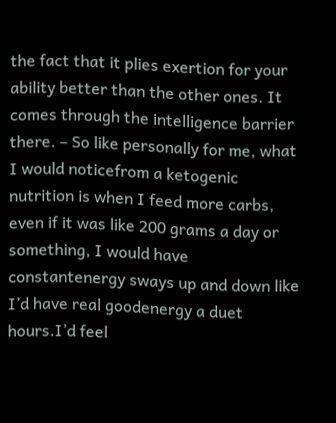the fact that it plies exertion for your ability better than the other ones. It comes through the intelligence barrier there. – So like personally for me, what I would noticefrom a ketogenic nutrition is when I feed more carbs, even if it was like 200 grams a day or something, I would have constantenergy sways up and down like I’d have real goodenergy a duet hours.I’d feel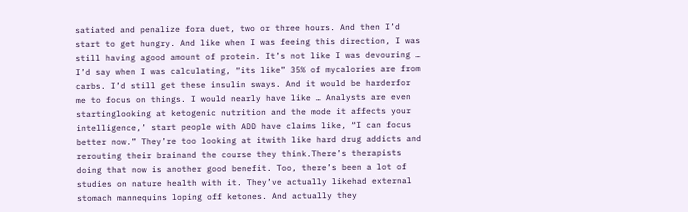satiated and penalize fora duet, two or three hours. And then I’d start to get hungry. And like when I was feeing this direction, I was still having agood amount of protein. It’s not like I was devouring … I’d say when I was calculating, “its like” 35% of mycalories are from carbs. I’d still get these insulin sways. And it would be harderfor me to focus on things. I would nearly have like … Analysts are even startinglooking at ketogenic nutrition and the mode it affects your intelligence,’ start people with ADD have claims like, “I can focus better now.” They’re too looking at itwith like hard drug addicts and rerouting their brainand the course they think.There’s therapists doing that now is another good benefit. Too, there’s been a lot of studies on nature health with it. They’ve actually likehad external stomach mannequins loping off ketones. And actually they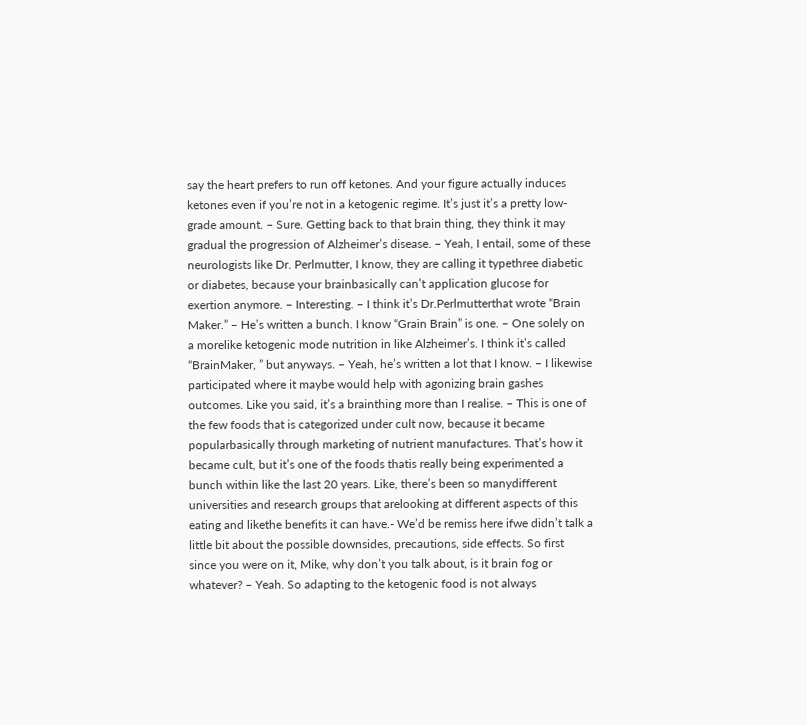say the heart prefers to run off ketones. And your figure actually induces ketones even if you’re not in a ketogenic regime. It’s just it’s a pretty low-grade amount. – Sure. Getting back to that brain thing, they think it may gradual the progression of Alzheimer’s disease. – Yeah, I entail, some of these neurologists like Dr. Perlmutter, I know, they are calling it typethree diabetic or diabetes, because your brainbasically can’t application glucose for exertion anymore. – Interesting. – I think it’s Dr.Perlmutterthat wrote “Brain Maker.” – He’s written a bunch. I know “Grain Brain” is one. – One solely on a morelike ketogenic mode nutrition in like Alzheimer’s. I think it’s called “BrainMaker, ” but anyways. – Yeah, he’s written a lot that I know. – I likewise participated where it maybe would help with agonizing brain gashes outcomes. Like you said, it’s a brainthing more than I realise. – This is one of the few foods that is categorized under cult now, because it became popularbasically through marketing of nutrient manufactures. That’s how it became cult, but it’s one of the foods thatis really being experimented a bunch within like the last 20 years. Like, there’s been so manydifferent universities and research groups that arelooking at different aspects of this eating and likethe benefits it can have.- We’d be remiss here ifwe didn’t talk a little bit about the possible downsides, precautions, side effects. So first since you were on it, Mike, why don’t you talk about, is it brain fog or whatever? – Yeah. So adapting to the ketogenic food is not always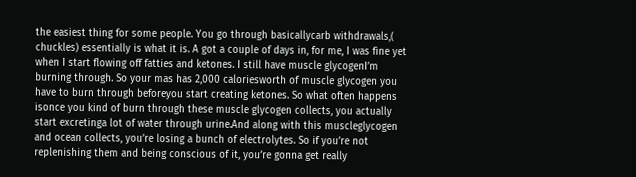the easiest thing for some people. You go through basicallycarb withdrawals,( chuckles) essentially is what it is. A got a couple of days in, for me, I was fine yet when I start flowing off fatties and ketones. I still have muscle glycogenI’m burning through. So your mas has 2,000 caloriesworth of muscle glycogen you have to burn through beforeyou start creating ketones. So what often happens isonce you kind of burn through these muscle glycogen collects, you actually start excretinga lot of water through urine.And along with this muscleglycogen and ocean collects, you’re losing a bunch of electrolytes. So if you’re not replenishing them and being conscious of it, you’re gonna get really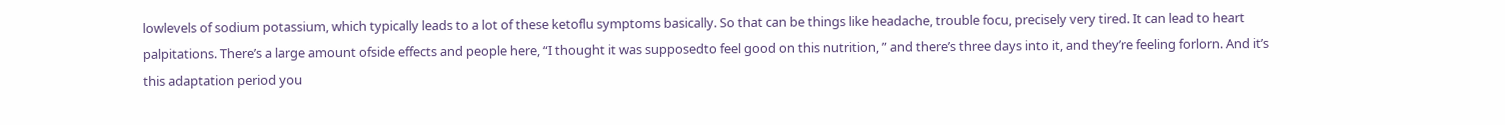lowlevels of sodium potassium, which typically leads to a lot of these ketoflu symptoms basically. So that can be things like headache, trouble focu, precisely very tired. It can lead to heart palpitations. There’s a large amount ofside effects and people here, “I thought it was supposedto feel good on this nutrition, ” and there’s three days into it, and they’re feeling forlorn. And it’s this adaptation period you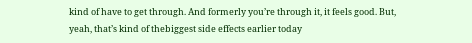kind of have to get through. And formerly you’re through it, it feels good. But, yeah, that’s kind of thebiggest side effects earlier today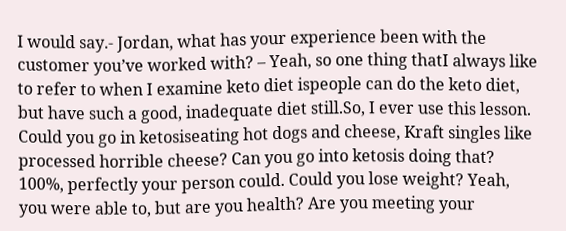I would say.- Jordan, what has your experience been with the customer you’ve worked with? – Yeah, so one thing thatI always like to refer to when I examine keto diet ispeople can do the keto diet, but have such a good, inadequate diet still.So, I ever use this lesson. Could you go in ketosiseating hot dogs and cheese, Kraft singles like processed horrible cheese? Can you go into ketosis doing that? 100%, perfectly your person could. Could you lose weight? Yeah, you were able to, but are you health? Are you meeting your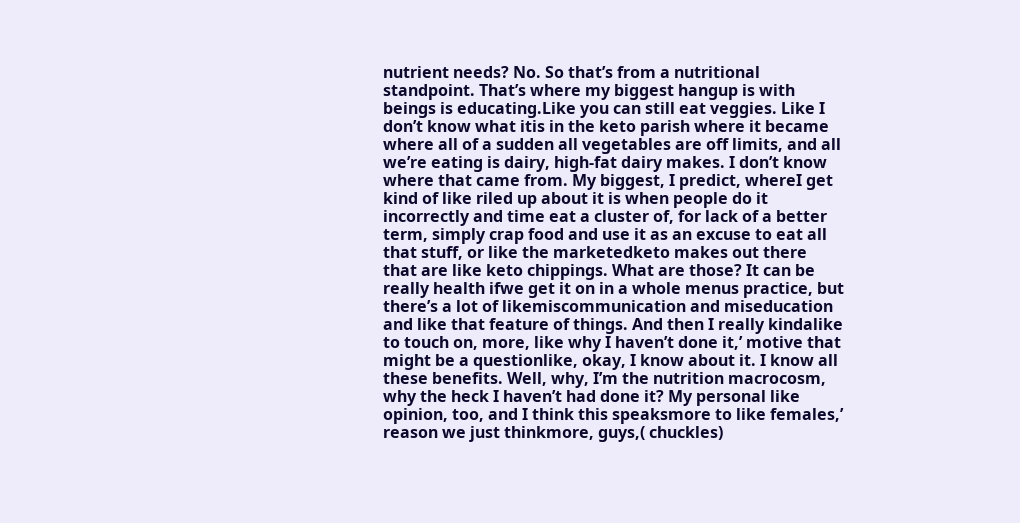nutrient needs? No. So that’s from a nutritional standpoint. That’s where my biggest hangup is with beings is educating.Like you can still eat veggies. Like I don’t know what itis in the keto parish where it became where all of a sudden all vegetables are off limits, and all we’re eating is dairy, high-fat dairy makes. I don’t know where that came from. My biggest, I predict, whereI get kind of like riled up about it is when people do it incorrectly and time eat a cluster of, for lack of a better term, simply crap food and use it as an excuse to eat all that stuff, or like the marketedketo makes out there that are like keto chippings. What are those? It can be really health ifwe get it on in a whole menus practice, but there’s a lot of likemiscommunication and miseducation and like that feature of things. And then I really kindalike to touch on, more, like why I haven’t done it,’ motive that might be a questionlike, okay, I know about it. I know all these benefits. Well, why, I’m the nutrition macrocosm, why the heck I haven’t had done it? My personal like opinion, too, and I think this speaksmore to like females,’ reason we just thinkmore, guys,( chuckles)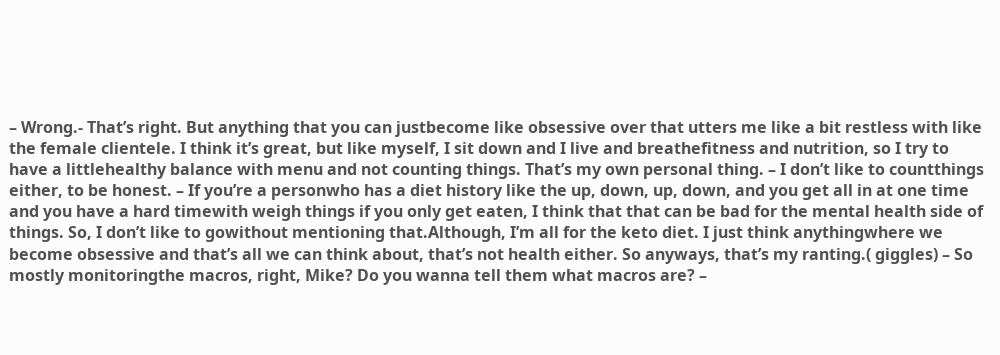– Wrong.- That’s right. But anything that you can justbecome like obsessive over that utters me like a bit restless with like the female clientele. I think it’s great, but like myself, I sit down and I live and breathefitness and nutrition, so I try to have a littlehealthy balance with menu and not counting things. That’s my own personal thing. – I don’t like to countthings either, to be honest. – If you’re a personwho has a diet history like the up, down, up, down, and you get all in at one time and you have a hard timewith weigh things if you only get eaten, I think that that can be bad for the mental health side of things. So, I don’t like to gowithout mentioning that.Although, I’m all for the keto diet. I just think anythingwhere we become obsessive and that’s all we can think about, that’s not health either. So anyways, that’s my ranting.( giggles) – So mostly monitoringthe macros, right, Mike? Do you wanna tell them what macros are? –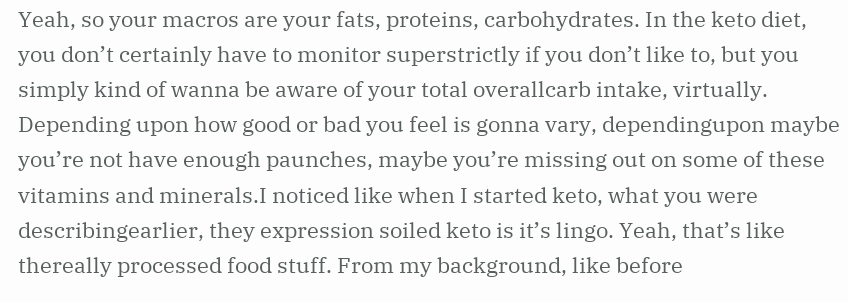Yeah, so your macros are your fats, proteins, carbohydrates. In the keto diet, you don’t certainly have to monitor superstrictly if you don’t like to, but you simply kind of wanna be aware of your total overallcarb intake, virtually. Depending upon how good or bad you feel is gonna vary, dependingupon maybe you’re not have enough paunches, maybe you’re missing out on some of these vitamins and minerals.I noticed like when I started keto, what you were describingearlier, they expression soiled keto is it’s lingo. Yeah, that’s like thereally processed food stuff. From my background, like before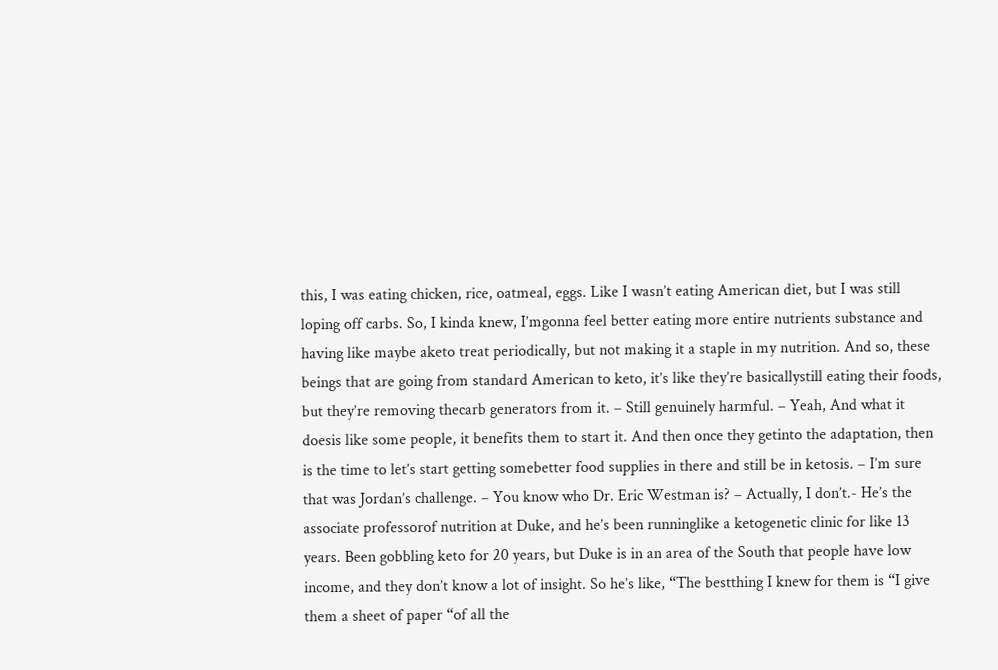this, I was eating chicken, rice, oatmeal, eggs. Like I wasn’t eating American diet, but I was still loping off carbs. So, I kinda knew, I’mgonna feel better eating more entire nutrients substance and having like maybe aketo treat periodically, but not making it a staple in my nutrition. And so, these beings that are going from standard American to keto, it’s like they’re basicallystill eating their foods, but they’re removing thecarb generators from it. – Still genuinely harmful. – Yeah, And what it doesis like some people, it benefits them to start it. And then once they getinto the adaptation, then is the time to let’s start getting somebetter food supplies in there and still be in ketosis. – I’m sure that was Jordan’s challenge. – You know who Dr. Eric Westman is? – Actually, I don’t.- He’s the associate professorof nutrition at Duke, and he’s been runninglike a ketogenetic clinic for like 13 years. Been gobbling keto for 20 years, but Duke is in an area of the South that people have low income, and they don’t know a lot of insight. So he’s like, “The bestthing I knew for them is “I give them a sheet of paper “of all the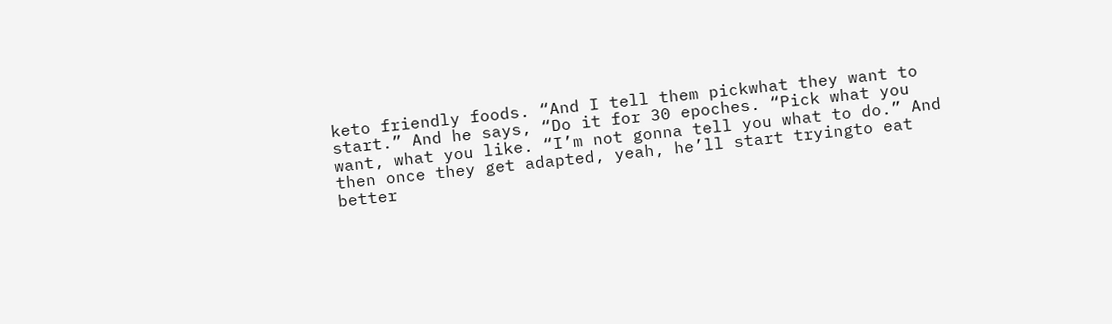keto friendly foods. “And I tell them pickwhat they want to start.” And he says, “Do it for 30 epoches. “Pick what you want, what you like. “I’m not gonna tell you what to do.” And then once they get adapted, yeah, he’ll start tryingto eat better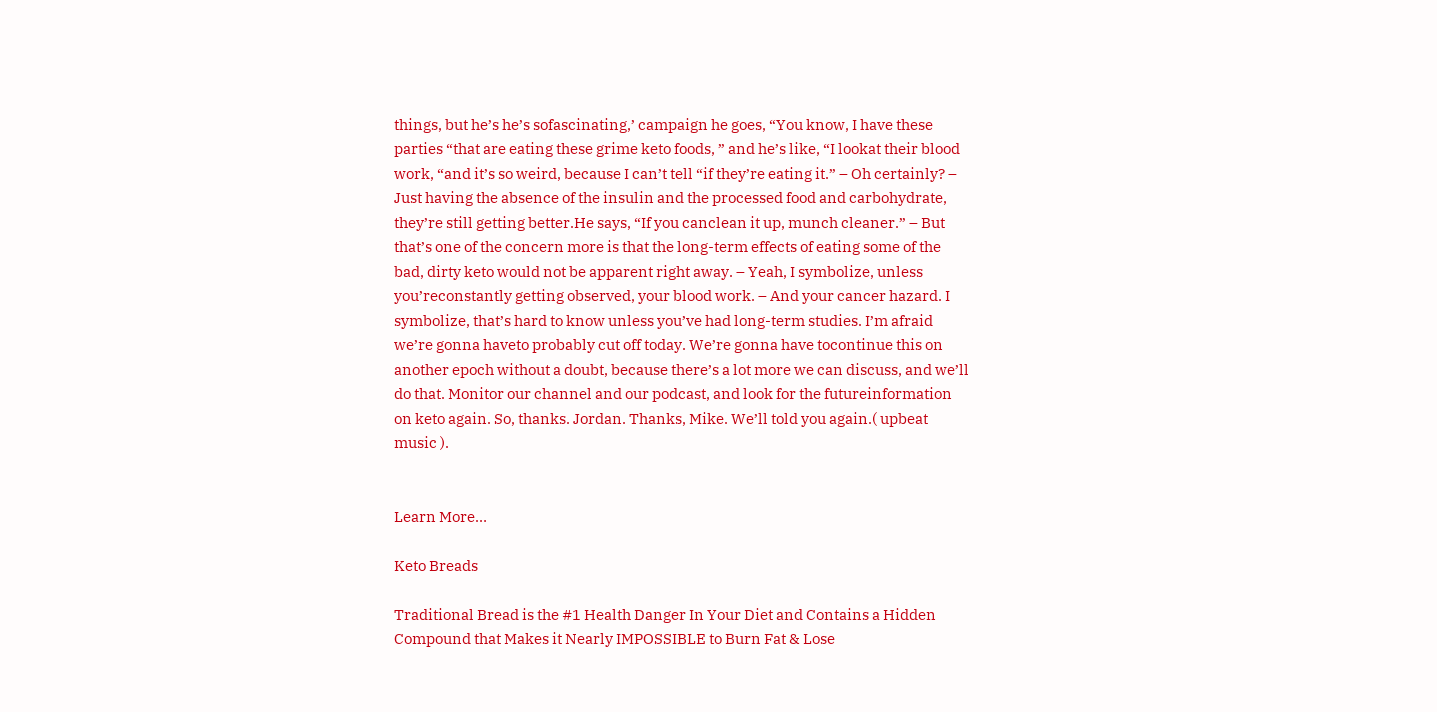things, but he’s he’s sofascinating,’ campaign he goes, “You know, I have these parties “that are eating these grime keto foods, ” and he’s like, “I lookat their blood work, “and it’s so weird, because I can’t tell “if they’re eating it.” – Oh certainly? – Just having the absence of the insulin and the processed food and carbohydrate, they’re still getting better.He says, “If you canclean it up, munch cleaner.” – But that’s one of the concern more is that the long-term effects of eating some of the bad, dirty keto would not be apparent right away. – Yeah, I symbolize, unless you’reconstantly getting observed, your blood work. – And your cancer hazard. I symbolize, that’s hard to know unless you’ve had long-term studies. I’m afraid we’re gonna haveto probably cut off today. We’re gonna have tocontinue this on another epoch without a doubt, because there’s a lot more we can discuss, and we’ll do that. Monitor our channel and our podcast, and look for the futureinformation on keto again. So, thanks. Jordan. Thanks, Mike. We’ll told you again.( upbeat music ).


Learn More…

Keto Breads

Traditional Bread is the #1 Health Danger In Your Diet and Contains a Hidden Compound that Makes it Nearly IMPOSSIBLE to Burn Fat & Lose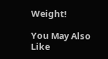Weight!

You May Also Like